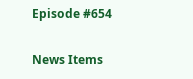Episode #654

News Items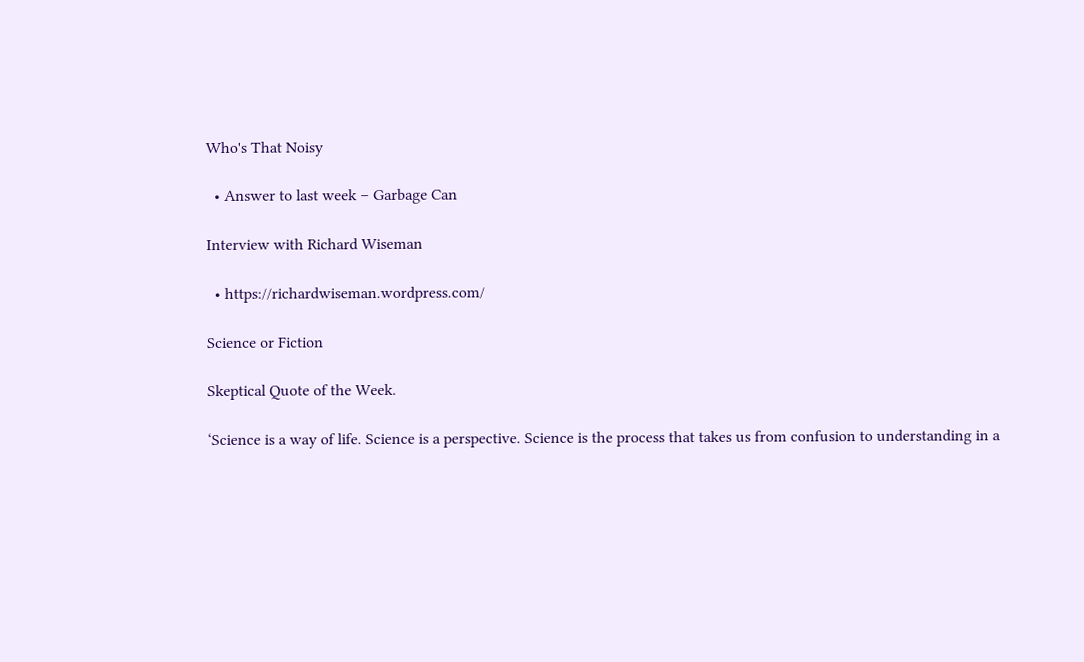Who's That Noisy

  • Answer to last week – Garbage Can

Interview with Richard Wiseman

  • https://richardwiseman.wordpress.com/

Science or Fiction

Skeptical Quote of the Week.

‘Science is a way of life. Science is a perspective. Science is the process that takes us from confusion to understanding in a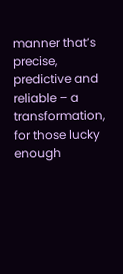manner that’s precise, predictive and reliable – a transformation, for those lucky enough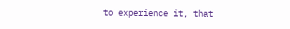to experience it, that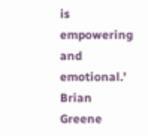is empowering and emotional.’ Brian Greene